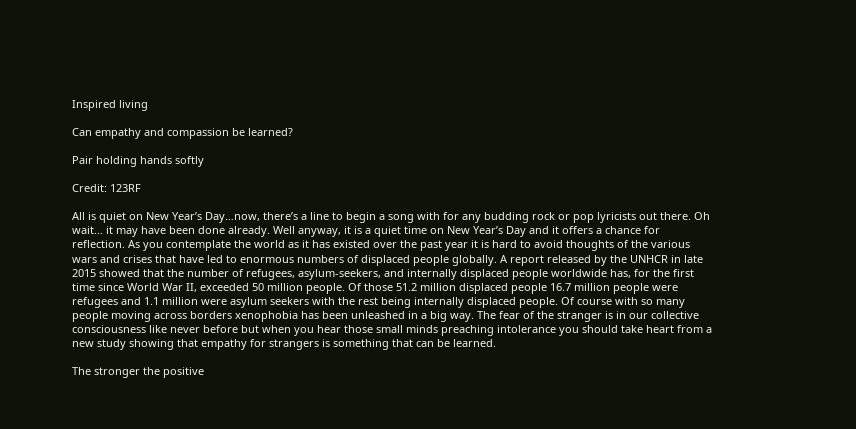Inspired living

Can empathy and compassion be learned?

Pair holding hands softly

Credit: 123RF

All is quiet on New Year’s Day…now, there’s a line to begin a song with for any budding rock or pop lyricists out there. Oh wait… it may have been done already. Well anyway, it is a quiet time on New Year’s Day and it offers a chance for reflection. As you contemplate the world as it has existed over the past year it is hard to avoid thoughts of the various wars and crises that have led to enormous numbers of displaced people globally. A report released by the UNHCR in late 2015 showed that the number of refugees, asylum-seekers, and internally displaced people worldwide has, for the first time since World War II, exceeded 50 million people. Of those 51.2 million displaced people 16.7 million people were refugees and 1.1 million were asylum seekers with the rest being internally displaced people. Of course with so many people moving across borders xenophobia has been unleashed in a big way. The fear of the stranger is in our collective consciousness like never before but when you hear those small minds preaching intolerance you should take heart from a new study showing that empathy for strangers is something that can be learned.

The stronger the positive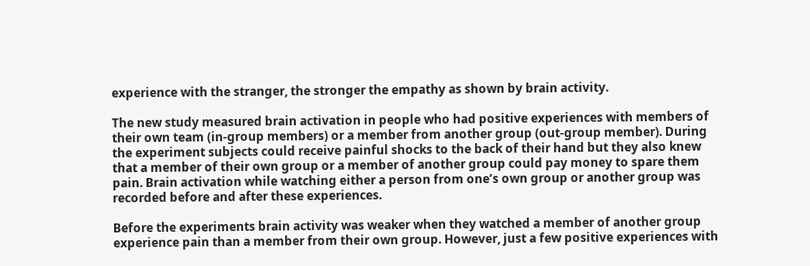experience with the stranger, the stronger the empathy as shown by brain activity.

The new study measured brain activation in people who had positive experiences with members of their own team (in-group members) or a member from another group (out-group member). During the experiment subjects could receive painful shocks to the back of their hand but they also knew that a member of their own group or a member of another group could pay money to spare them pain. Brain activation while watching either a person from one’s own group or another group was recorded before and after these experiences.

Before the experiments brain activity was weaker when they watched a member of another group experience pain than a member from their own group. However, just a few positive experiences with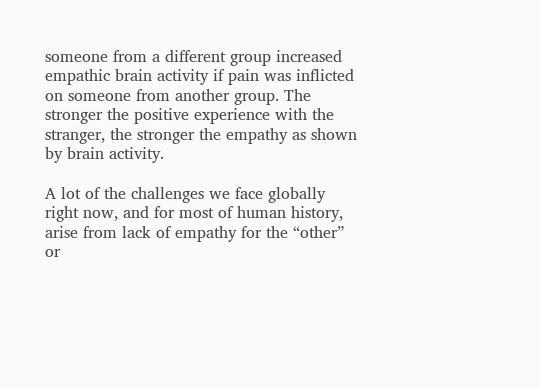someone from a different group increased empathic brain activity if pain was inflicted on someone from another group. The stronger the positive experience with the stranger, the stronger the empathy as shown by brain activity.

A lot of the challenges we face globally right now, and for most of human history, arise from lack of empathy for the “other” or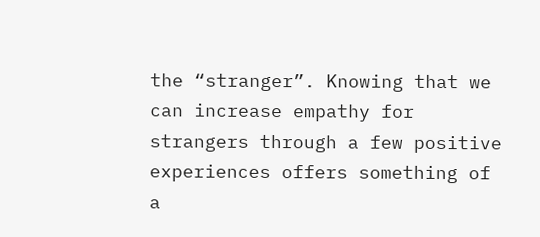the “stranger”. Knowing that we can increase empathy for strangers through a few positive experiences offers something of a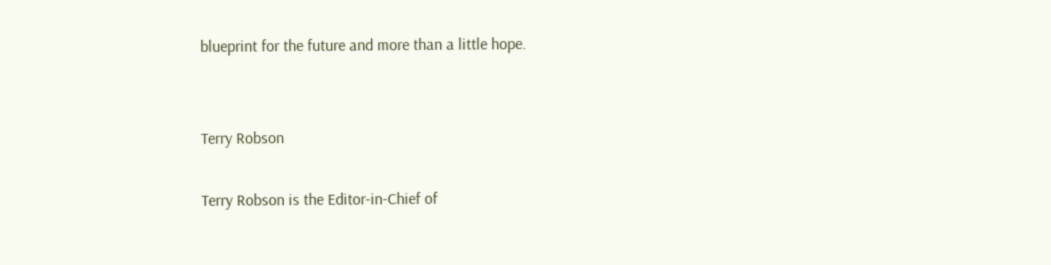blueprint for the future and more than a little hope.


Terry Robson

Terry Robson is the Editor-in-Chief of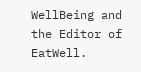WellBeing and the Editor of EatWell.